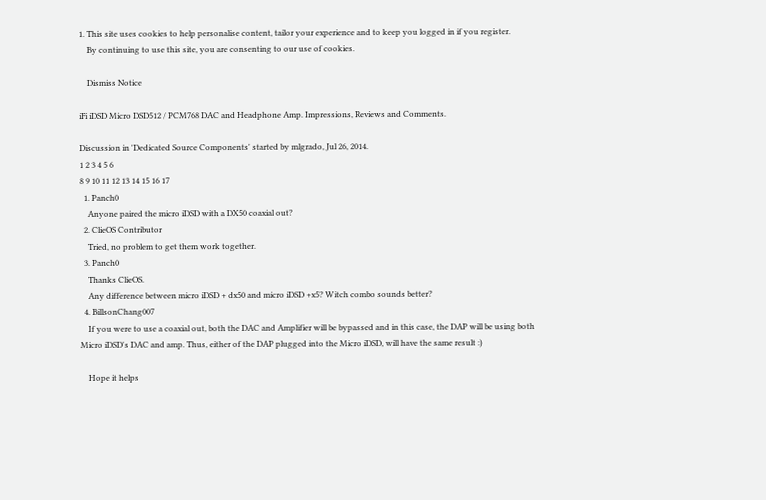1. This site uses cookies to help personalise content, tailor your experience and to keep you logged in if you register.
    By continuing to use this site, you are consenting to our use of cookies.

    Dismiss Notice

iFi iDSD Micro DSD512 / PCM768 DAC and Headphone Amp. Impressions, Reviews and Comments.

Discussion in 'Dedicated Source Components' started by mlgrado, Jul 26, 2014.
1 2 3 4 5 6
8 9 10 11 12 13 14 15 16 17
  1. Panch0
    Anyone paired the micro iDSD with a DX50 coaxial out?
  2. ClieOS Contributor
    Tried, no problem to get them work together.
  3. Panch0
    Thanks ClieOS.
    Any difference between micro iDSD + dx50 and micro iDSD +x5? Witch combo sounds better?
  4. BillsonChang007
    If you were to use a coaxial out, both the DAC and Amplifier will be bypassed and in this case, the DAP will be using both Micro iDSD's DAC and amp. Thus, either of the DAP plugged into the Micro iDSD, will have the same result :)

    Hope it helps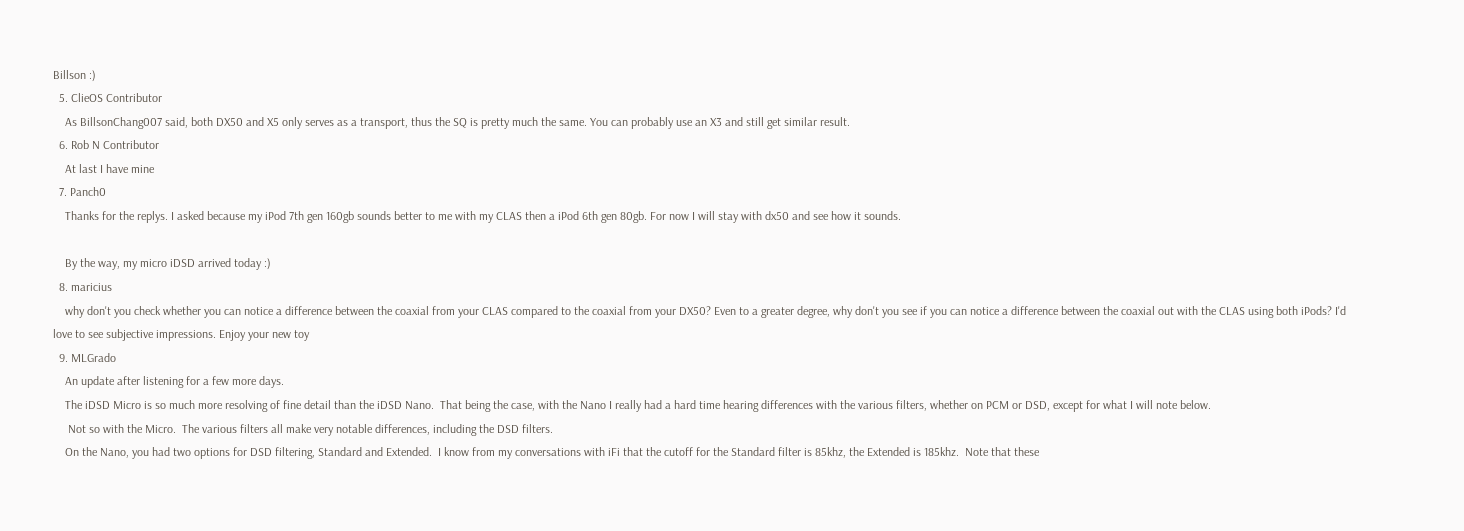Billson :)
  5. ClieOS Contributor
    As BillsonChang007 said, both DX50 and X5 only serves as a transport, thus the SQ is pretty much the same. You can probably use an X3 and still get similar result.
  6. Rob N Contributor
    At last I have mine
  7. Panch0
    Thanks for the replys. I asked because my iPod 7th gen 160gb sounds better to me with my CLAS then a iPod 6th gen 80gb. For now I will stay with dx50 and see how it sounds.

    By the way, my micro iDSD arrived today :)
  8. maricius
    why don't you check whether you can notice a difference between the coaxial from your CLAS compared to the coaxial from your DX50? Even to a greater degree, why don't you see if you can notice a difference between the coaxial out with the CLAS using both iPods? I'd love to see subjective impressions. Enjoy your new toy
  9. MLGrado
    An update after listening for a few more days.
    The iDSD Micro is so much more resolving of fine detail than the iDSD Nano.  That being the case, with the Nano I really had a hard time hearing differences with the various filters, whether on PCM or DSD, except for what I will note below.
     Not so with the Micro.  The various filters all make very notable differences, including the DSD filters.
    On the Nano, you had two options for DSD filtering, Standard and Extended.  I know from my conversations with iFi that the cutoff for the Standard filter is 85khz, the Extended is 185khz.  Note that these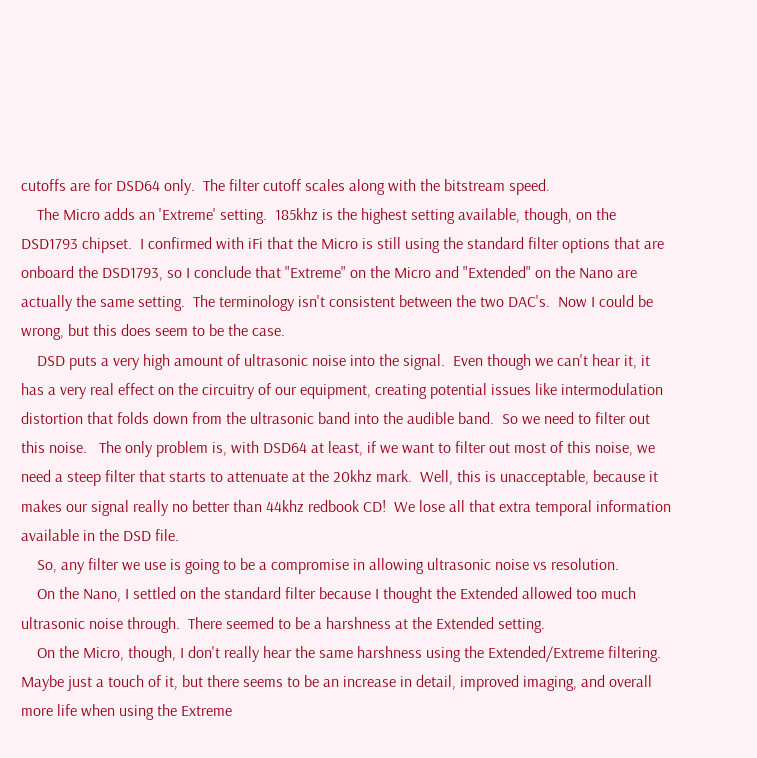cutoffs are for DSD64 only.  The filter cutoff scales along with the bitstream speed.
    The Micro adds an 'Extreme' setting.  185khz is the highest setting available, though, on the DSD1793 chipset.  I confirmed with iFi that the Micro is still using the standard filter options that are onboard the DSD1793, so I conclude that "Extreme" on the Micro and "Extended" on the Nano are actually the same setting.  The terminology isn't consistent between the two DAC's.  Now I could be wrong, but this does seem to be the case.
    DSD puts a very high amount of ultrasonic noise into the signal.  Even though we can't hear it, it has a very real effect on the circuitry of our equipment, creating potential issues like intermodulation distortion that folds down from the ultrasonic band into the audible band.  So we need to filter out this noise.   The only problem is, with DSD64 at least, if we want to filter out most of this noise, we need a steep filter that starts to attenuate at the 20khz mark.  Well, this is unacceptable, because it makes our signal really no better than 44khz redbook CD!  We lose all that extra temporal information available in the DSD file.
    So, any filter we use is going to be a compromise in allowing ultrasonic noise vs resolution.
    On the Nano, I settled on the standard filter because I thought the Extended allowed too much ultrasonic noise through.  There seemed to be a harshness at the Extended setting.
    On the Micro, though, I don't really hear the same harshness using the Extended/Extreme filtering.  Maybe just a touch of it, but there seems to be an increase in detail, improved imaging, and overall more life when using the Extreme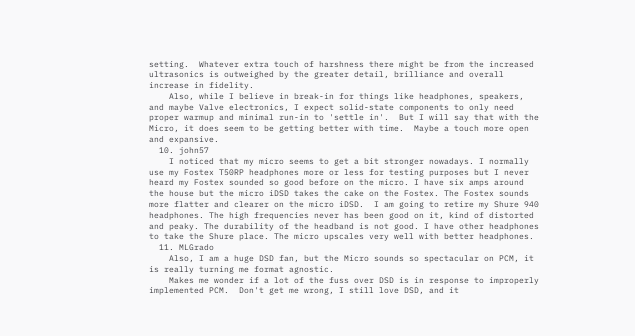setting.  Whatever extra touch of harshness there might be from the increased ultrasonics is outweighed by the greater detail, brilliance and overall increase in fidelity.
    Also, while I believe in break-in for things like headphones, speakers, and maybe Valve electronics, I expect solid-state components to only need proper warmup and minimal run-in to 'settle in'.  But I will say that with the Micro, it does seem to be getting better with time.  Maybe a touch more open and expansive.
  10. john57
    I noticed that my micro seems to get a bit stronger nowadays. I normally use my Fostex T50RP headphones more or less for testing purposes but I never heard my Fostex sounded so good before on the micro. I have six amps around the house but the micro iDSD takes the cake on the Fostex. The Fostex sounds more flatter and clearer on the micro iDSD.  I am going to retire my Shure 940 headphones. The high frequencies never has been good on it, kind of distorted and peaky. The durability of the headband is not good. I have other headphones to take the Shure place. The micro upscales very well with better headphones.
  11. MLGrado
    Also, I am a huge DSD fan, but the Micro sounds so spectacular on PCM, it is really turning me format agnostic.
    Makes me wonder if a lot of the fuss over DSD is in response to improperly implemented PCM.  Don't get me wrong, I still love DSD, and it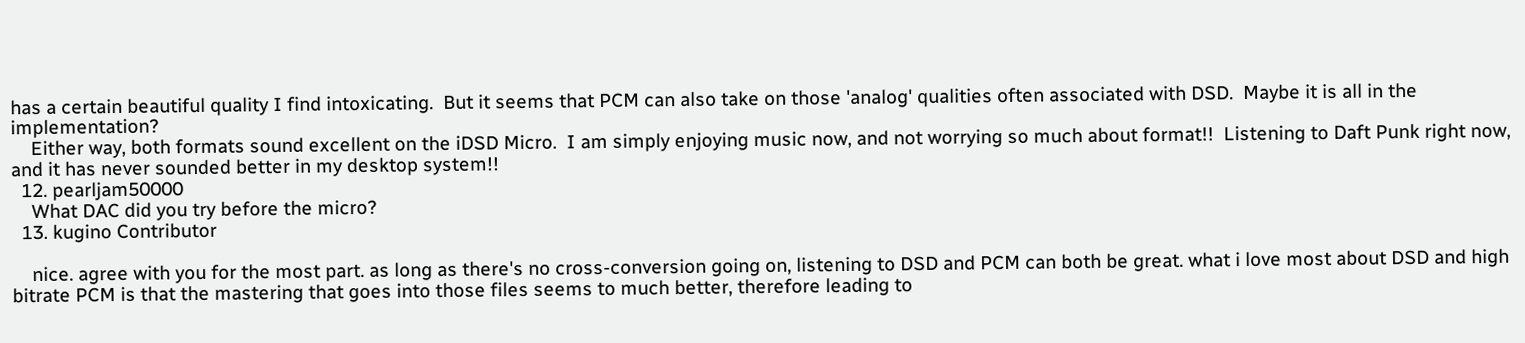has a certain beautiful quality I find intoxicating.  But it seems that PCM can also take on those 'analog' qualities often associated with DSD.  Maybe it is all in the implementation?
    Either way, both formats sound excellent on the iDSD Micro.  I am simply enjoying music now, and not worrying so much about format!!  Listening to Daft Punk right now, and it has never sounded better in my desktop system!!
  12. pearljam50000
    What DAC did you try before the micro?
  13. kugino Contributor

    nice. agree with you for the most part. as long as there's no cross-conversion going on, listening to DSD and PCM can both be great. what i love most about DSD and high bitrate PCM is that the mastering that goes into those files seems to much better, therefore leading to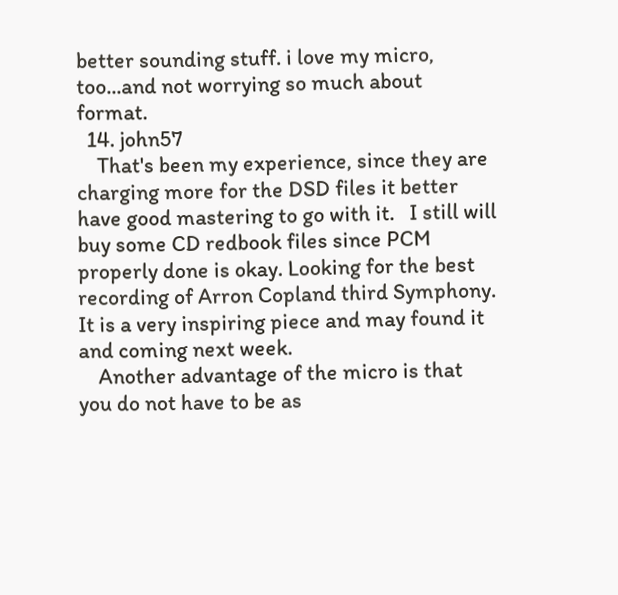better sounding stuff. i love my micro, too...and not worrying so much about format.
  14. john57
    That's been my experience, since they are charging more for the DSD files it better have good mastering to go with it.   I still will buy some CD redbook files since PCM properly done is okay. Looking for the best recording of Arron Copland third Symphony. It is a very inspiring piece and may found it and coming next week.
    Another advantage of the micro is that you do not have to be as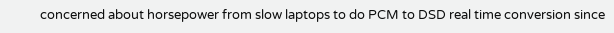concerned about horsepower from slow laptops to do PCM to DSD real time conversion since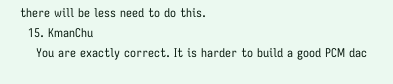there will be less need to do this.
  15. KmanChu
    You are exactly correct. It is harder to build a good PCM dac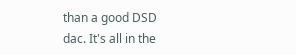than a good DSD dac. It's all in the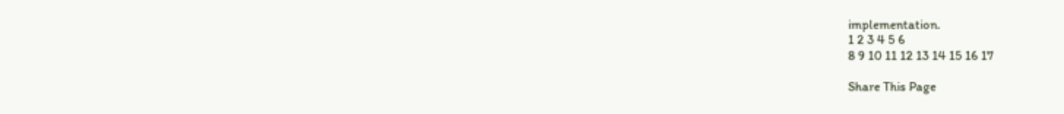implementation.
1 2 3 4 5 6
8 9 10 11 12 13 14 15 16 17

Share This Page